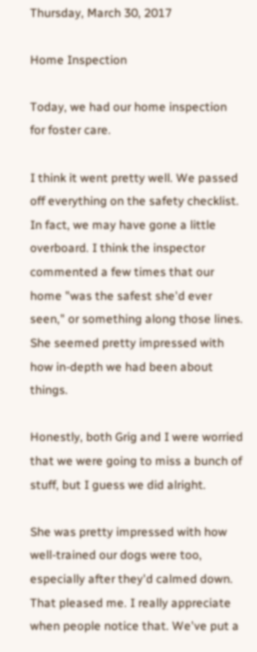Thursday, March 30, 2017

Home Inspection

Today, we had our home inspection for foster care.

I think it went pretty well. We passed off everything on the safety checklist. In fact, we may have gone a little overboard. I think the inspector commented a few times that our home "was the safest she'd ever seen," or something along those lines. She seemed pretty impressed with how in-depth we had been about things.

Honestly, both Grig and I were worried that we were going to miss a bunch of stuff, but I guess we did alright.

She was pretty impressed with how well-trained our dogs were too, especially after they'd calmed down. That pleased me. I really appreciate when people notice that. We've put a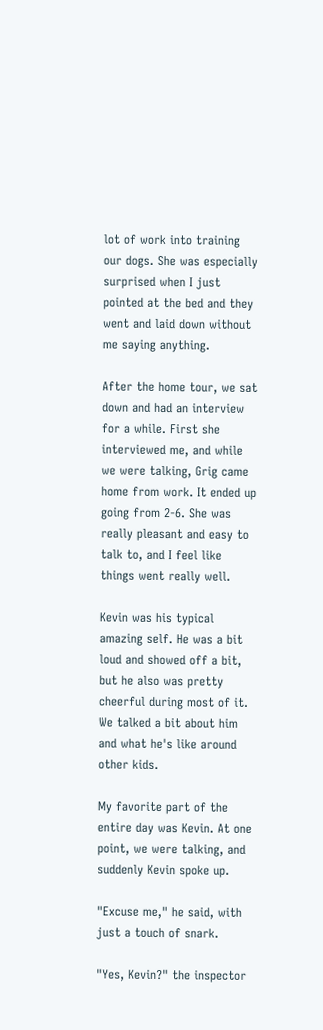lot of work into training our dogs. She was especially surprised when I just pointed at the bed and they went and laid down without me saying anything.

After the home tour, we sat down and had an interview for a while. First she interviewed me, and while we were talking, Grig came home from work. It ended up going from 2-6. She was really pleasant and easy to talk to, and I feel like things went really well.

Kevin was his typical amazing self. He was a bit loud and showed off a bit, but he also was pretty cheerful during most of it. We talked a bit about him and what he's like around other kids.

My favorite part of the entire day was Kevin. At one point, we were talking, and suddenly Kevin spoke up.

"Excuse me," he said, with just a touch of snark.

"Yes, Kevin?" the inspector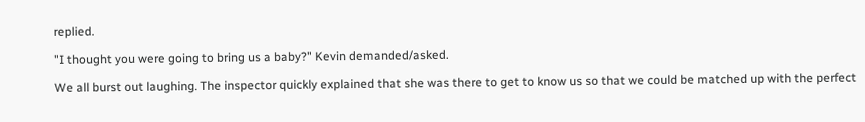replied.

"I thought you were going to bring us a baby?" Kevin demanded/asked.

We all burst out laughing. The inspector quickly explained that she was there to get to know us so that we could be matched up with the perfect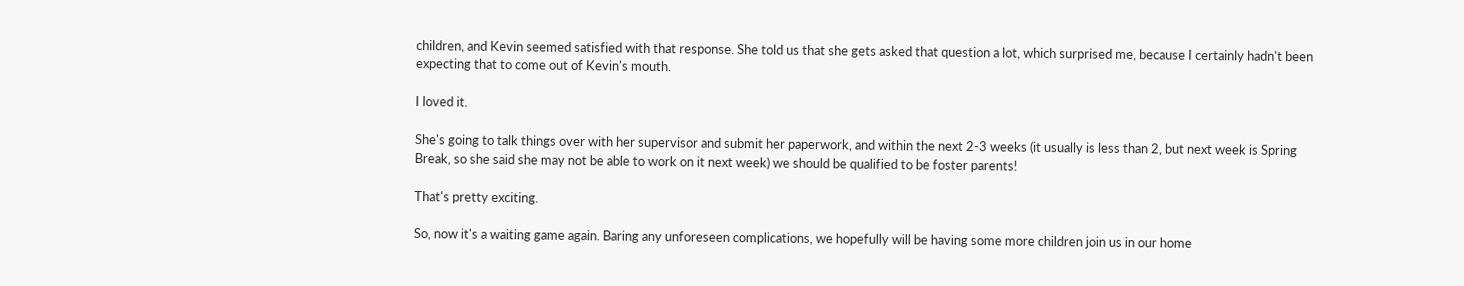children, and Kevin seemed satisfied with that response. She told us that she gets asked that question a lot, which surprised me, because I certainly hadn't been expecting that to come out of Kevin's mouth.

I loved it.

She's going to talk things over with her supervisor and submit her paperwork, and within the next 2-3 weeks (it usually is less than 2, but next week is Spring Break, so she said she may not be able to work on it next week) we should be qualified to be foster parents!

That's pretty exciting.

So, now it's a waiting game again. Baring any unforeseen complications, we hopefully will be having some more children join us in our home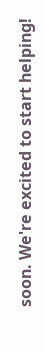soon. We're excited to start helping!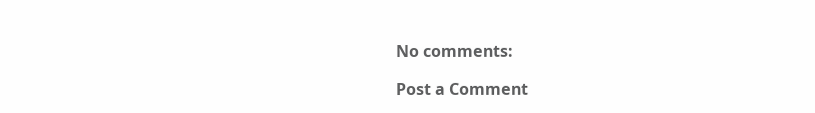No comments:

Post a Comment